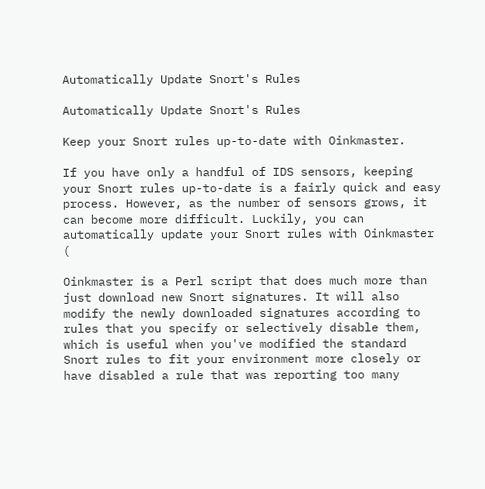Automatically Update Snort's Rules

Automatically Update Snort's Rules

Keep your Snort rules up-to-date with Oinkmaster.

If you have only a handful of IDS sensors, keeping your Snort rules up-to-date is a fairly quick and easy process. However, as the number of sensors grows, it can become more difficult. Luckily, you can automatically update your Snort rules with Oinkmaster (

Oinkmaster is a Perl script that does much more than just download new Snort signatures. It will also modify the newly downloaded signatures according to rules that you specify or selectively disable them, which is useful when you've modified the standard Snort rules to fit your environment more closely or have disabled a rule that was reporting too many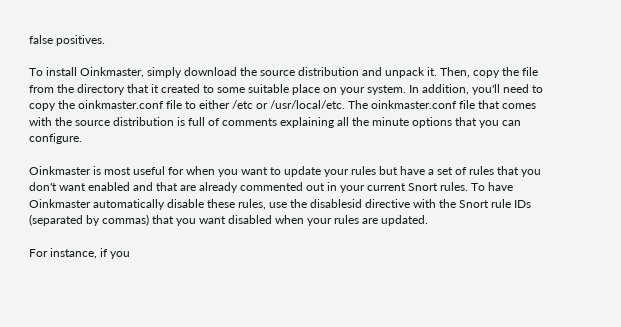false positives.

To install Oinkmaster, simply download the source distribution and unpack it. Then, copy the file from the directory that it created to some suitable place on your system. In addition, you'll need to copy the oinkmaster.conf file to either /etc or /usr/local/etc. The oinkmaster.conf file that comes with the source distribution is full of comments explaining all the minute options that you can configure.

Oinkmaster is most useful for when you want to update your rules but have a set of rules that you don't want enabled and that are already commented out in your current Snort rules. To have Oinkmaster automatically disable these rules, use the disablesid directive with the Snort rule IDs (separated by commas) that you want disabled when your rules are updated.

For instance, if you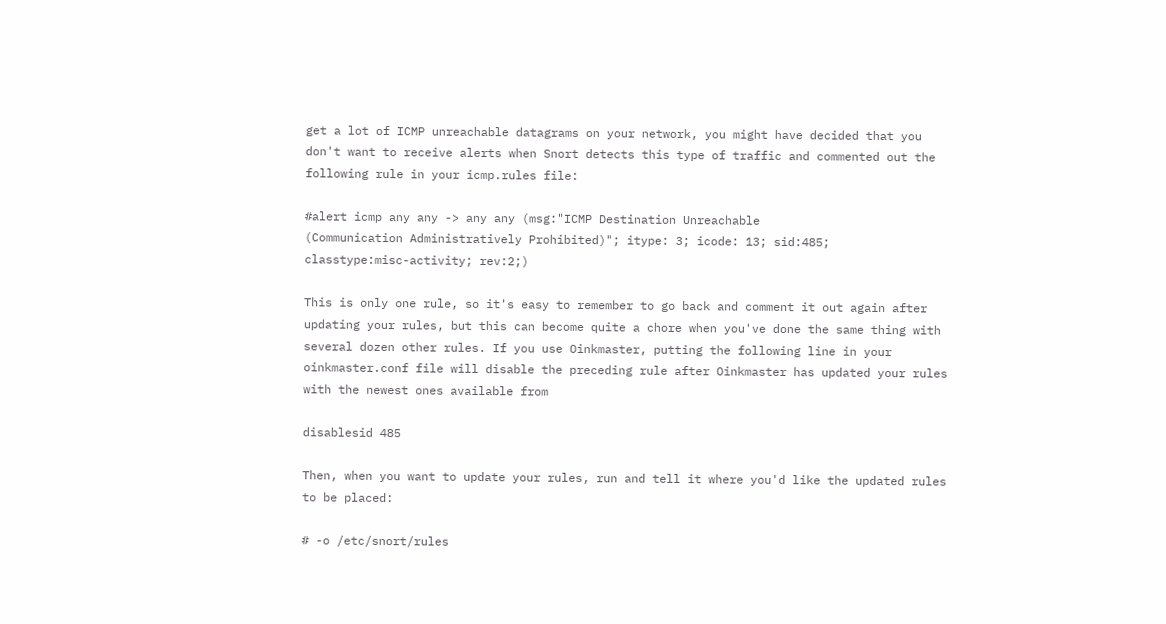get a lot of ICMP unreachable datagrams on your network, you might have decided that you don't want to receive alerts when Snort detects this type of traffic and commented out the following rule in your icmp.rules file:

#alert icmp any any -> any any (msg:"ICMP Destination Unreachable
(Communication Administratively Prohibited)"; itype: 3; icode: 13; sid:485;
classtype:misc-activity; rev:2;)

This is only one rule, so it's easy to remember to go back and comment it out again after updating your rules, but this can become quite a chore when you've done the same thing with several dozen other rules. If you use Oinkmaster, putting the following line in your oinkmaster.conf file will disable the preceding rule after Oinkmaster has updated your rules with the newest ones available from

disablesid 485

Then, when you want to update your rules, run and tell it where you'd like the updated rules to be placed:

# -o /etc/snort/rules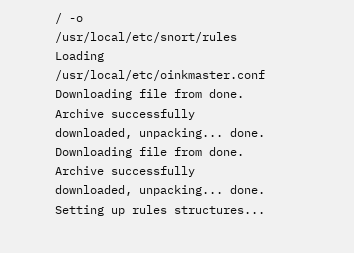/ -o /usr/local/etc/snort/rules
Loading /usr/local/etc/oinkmaster.conf
Downloading file from done.
Archive successfully downloaded, unpacking... done.
Downloading file from done.
Archive successfully downloaded, unpacking... done.
Setting up rules structures...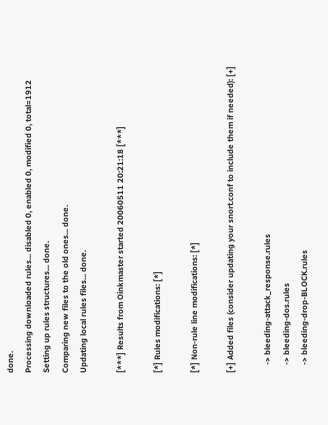done.
Processing downloaded rules... disabled 0, enabled 0, modified 0, total=1912
Setting up rules structures... done.
Comparing new files to the old ones... done.
Updating local rules files... done.

[***] Results from Oinkmaster started 20060511 20:21:18 [***]

[*] Rules modifications: [*]

[*] Non-rule line modifications: [*]

[+] Added files (consider updating your snort.conf to include them if needed): [+]

    -> bleeding-attack_response.rules
    -> bleeding-dos.rules
    -> bleeding-drop-BLOCK.rules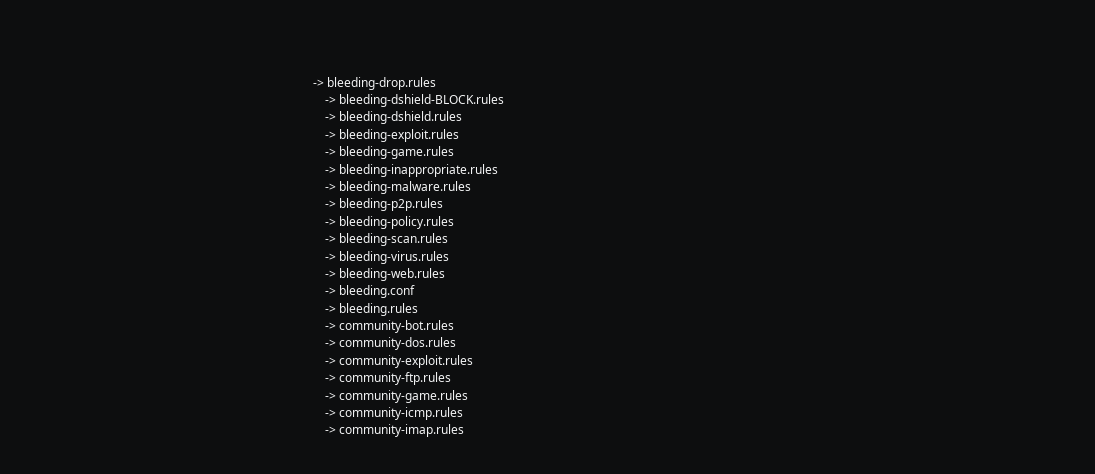-> bleeding-drop.rules
    -> bleeding-dshield-BLOCK.rules
    -> bleeding-dshield.rules
    -> bleeding-exploit.rules
    -> bleeding-game.rules
    -> bleeding-inappropriate.rules
    -> bleeding-malware.rules
    -> bleeding-p2p.rules
    -> bleeding-policy.rules
    -> bleeding-scan.rules
    -> bleeding-virus.rules
    -> bleeding-web.rules
    -> bleeding.conf
    -> bleeding.rules
    -> community-bot.rules
    -> community-dos.rules
    -> community-exploit.rules
    -> community-ftp.rules
    -> community-game.rules
    -> community-icmp.rules
    -> community-imap.rules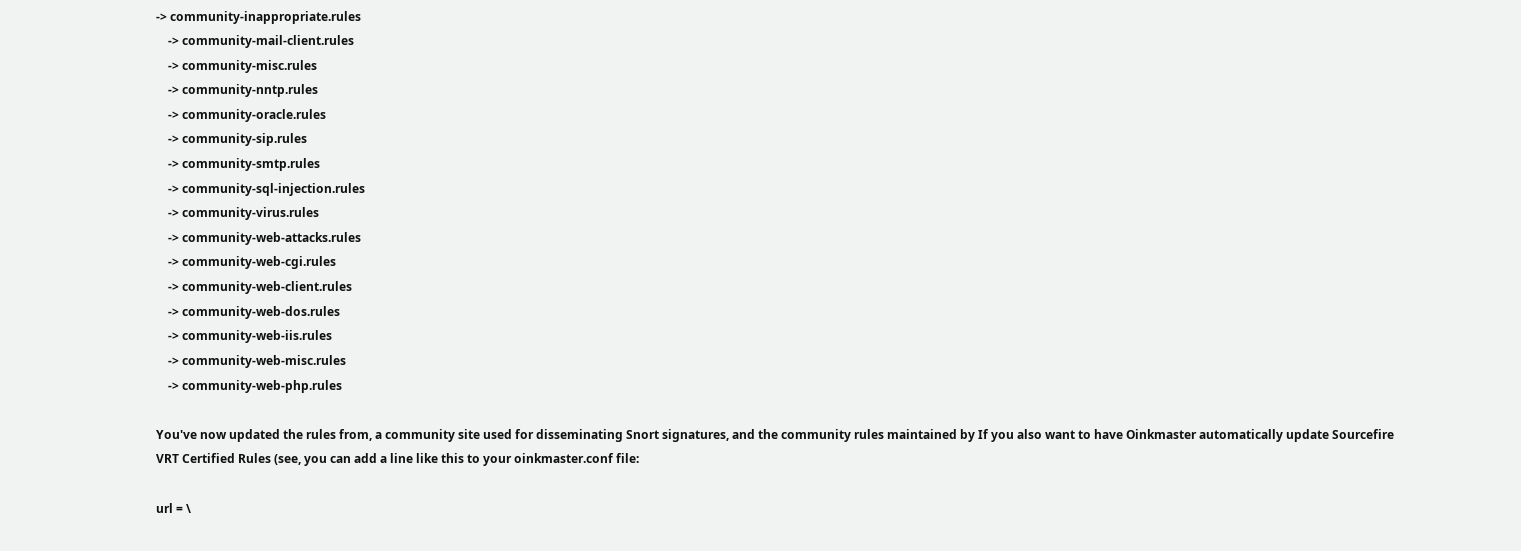-> community-inappropriate.rules
    -> community-mail-client.rules
    -> community-misc.rules
    -> community-nntp.rules
    -> community-oracle.rules
    -> community-sip.rules
    -> community-smtp.rules
    -> community-sql-injection.rules
    -> community-virus.rules
    -> community-web-attacks.rules
    -> community-web-cgi.rules
    -> community-web-client.rules
    -> community-web-dos.rules
    -> community-web-iis.rules
    -> community-web-misc.rules
    -> community-web-php.rules

You've now updated the rules from, a community site used for disseminating Snort signatures, and the community rules maintained by If you also want to have Oinkmaster automatically update Sourcefire VRT Certified Rules (see, you can add a line like this to your oinkmaster.conf file:

url = \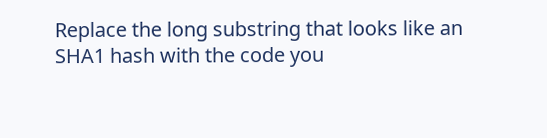Replace the long substring that looks like an SHA1 hash with the code you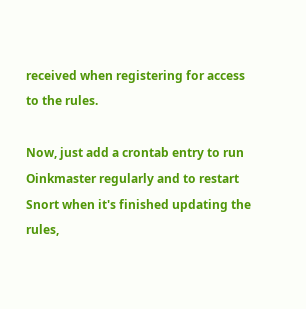received when registering for access to the rules.

Now, just add a crontab entry to run Oinkmaster regularly and to restart Snort when it's finished updating the rules,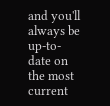and you'll always be up-to-date on the most current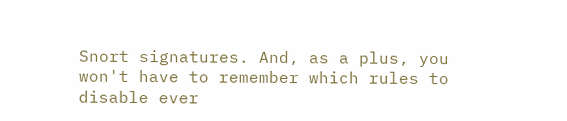Snort signatures. And, as a plus, you won't have to remember which rules to disable ever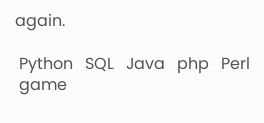again.

 Python   SQL   Java   php   Perl
 game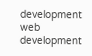development   web development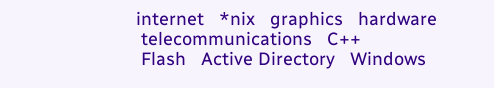internet   *nix   graphics   hardware
 telecommunications   C++
 Flash   Active Directory   Windows